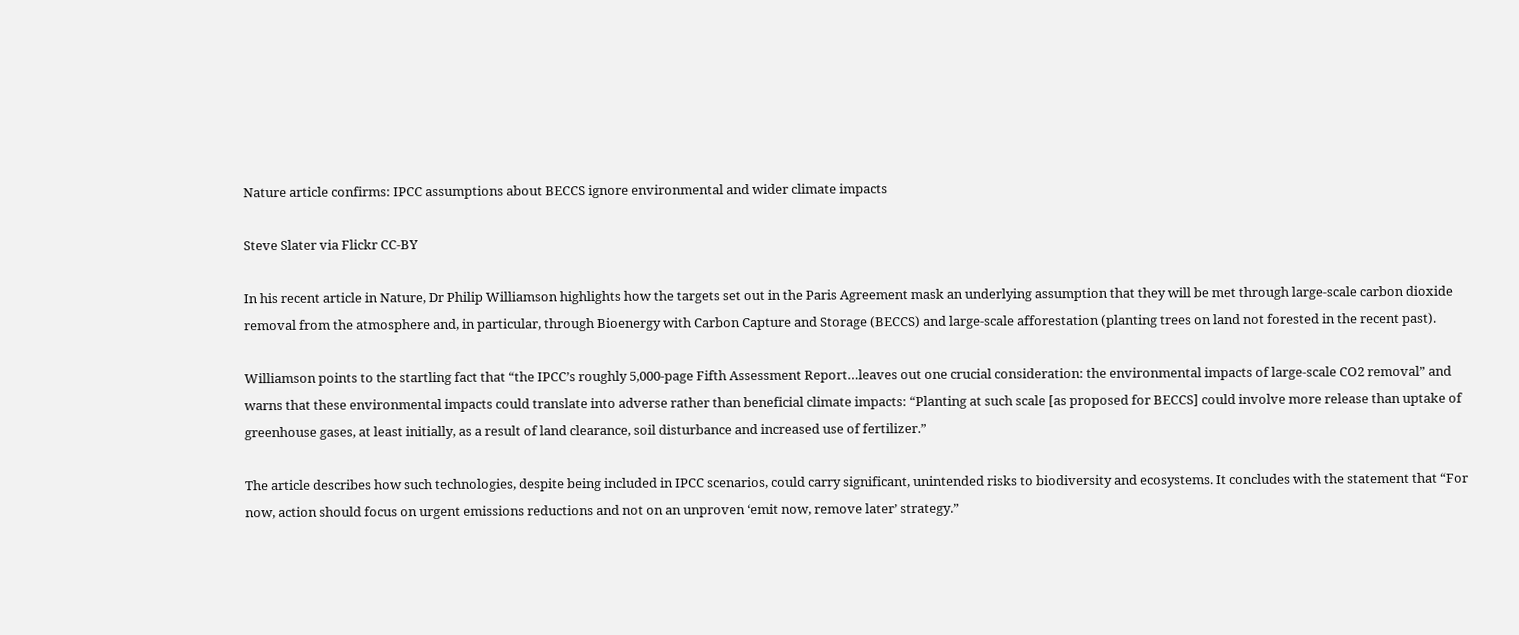Nature article confirms: IPCC assumptions about BECCS ignore environmental and wider climate impacts

Steve Slater via Flickr CC-BY

In his recent article in Nature, Dr Philip Williamson highlights how the targets set out in the Paris Agreement mask an underlying assumption that they will be met through large-scale carbon dioxide removal from the atmosphere and, in particular, through Bioenergy with Carbon Capture and Storage (BECCS) and large-scale afforestation (planting trees on land not forested in the recent past).

Williamson points to the startling fact that “the IPCC’s roughly 5,000-page Fifth Assessment Report…leaves out one crucial consideration: the environmental impacts of large-scale CO2 removal” and warns that these environmental impacts could translate into adverse rather than beneficial climate impacts: “Planting at such scale [as proposed for BECCS] could involve more release than uptake of greenhouse gases, at least initially, as a result of land clearance, soil disturbance and increased use of fertilizer.”

The article describes how such technologies, despite being included in IPCC scenarios, could carry significant, unintended risks to biodiversity and ecosystems. It concludes with the statement that “For now, action should focus on urgent emissions reductions and not on an unproven ‘emit now, remove later’ strategy.”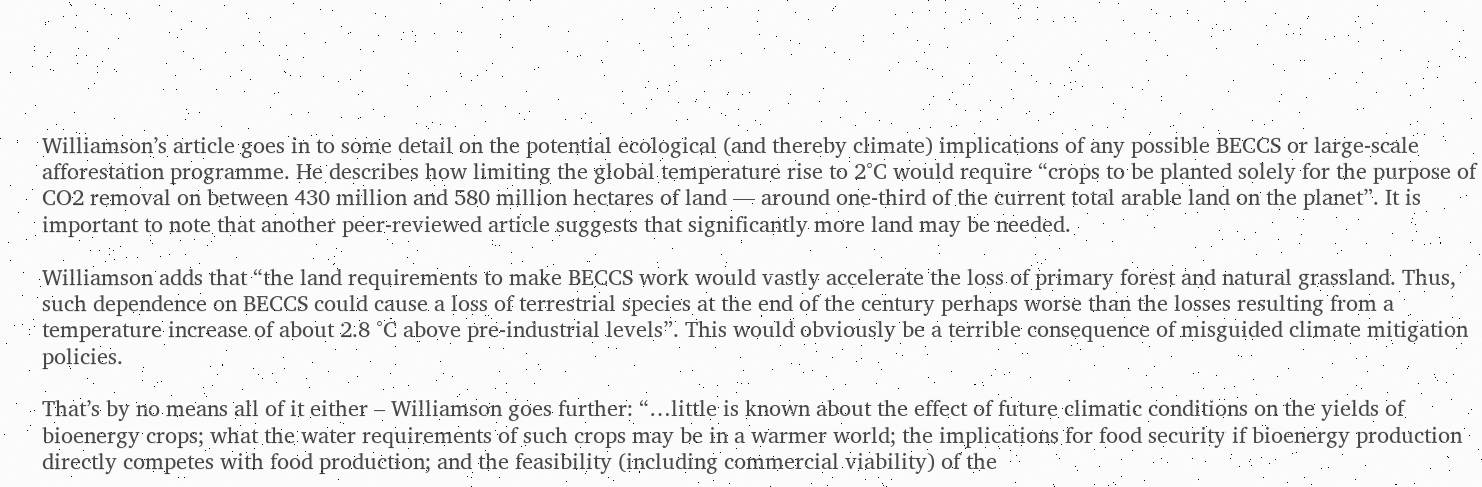Williamson’s article goes in to some detail on the potential ecological (and thereby climate) implications of any possible BECCS or large-scale afforestation programme. He describes how limiting the global temperature rise to 2°C would require “crops to be planted solely for the purpose of CO2 removal on between 430 million and 580 million hectares of land — around one-third of the current total arable land on the planet”. It is important to note that another peer-reviewed article suggests that significantly more land may be needed.

Williamson adds that “the land requirements to make BECCS work would vastly accelerate the loss of primary forest and natural grassland. Thus, such dependence on BECCS could cause a loss of terrestrial species at the end of the century perhaps worse than the losses resulting from a temperature increase of about 2.8 °C above pre-industrial levels”. This would obviously be a terrible consequence of misguided climate mitigation policies.

That’s by no means all of it either – Williamson goes further: “…little is known about the effect of future climatic conditions on the yields of bioenergy crops; what the water requirements of such crops may be in a warmer world; the implications for food security if bioenergy production directly competes with food production; and the feasibility (including commercial viability) of the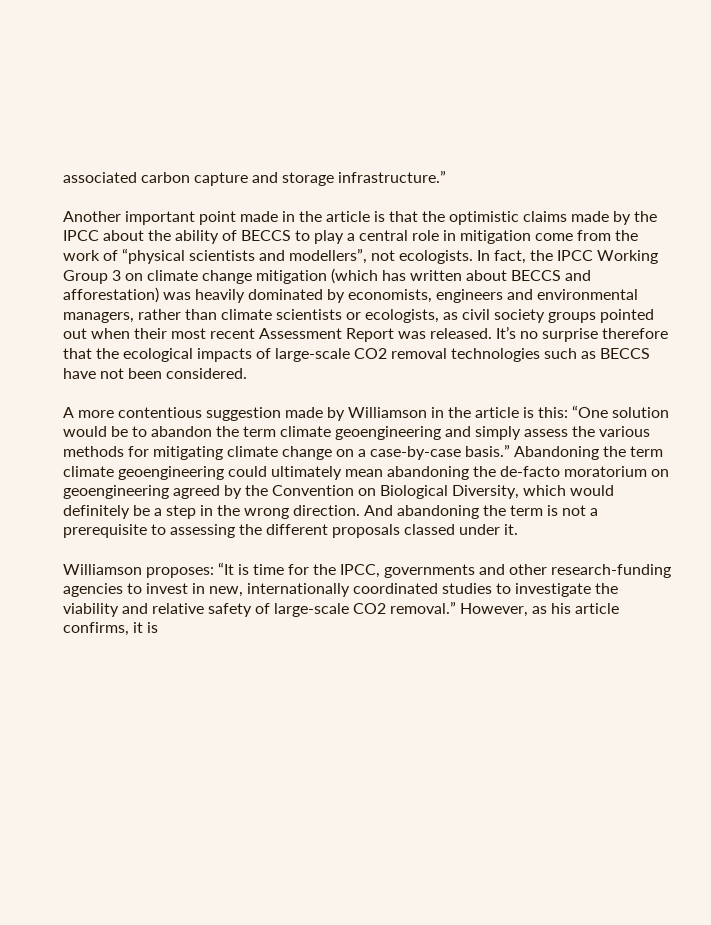associated carbon capture and storage infrastructure.”

Another important point made in the article is that the optimistic claims made by the IPCC about the ability of BECCS to play a central role in mitigation come from the work of “physical scientists and modellers”, not ecologists. In fact, the IPCC Working Group 3 on climate change mitigation (which has written about BECCS and afforestation) was heavily dominated by economists, engineers and environmental managers, rather than climate scientists or ecologists, as civil society groups pointed out when their most recent Assessment Report was released. It’s no surprise therefore that the ecological impacts of large-scale CO2 removal technologies such as BECCS have not been considered.

A more contentious suggestion made by Williamson in the article is this: “One solution would be to abandon the term climate geoengineering and simply assess the various methods for mitigating climate change on a case-by-case basis.” Abandoning the term climate geoengineering could ultimately mean abandoning the de-facto moratorium on geoengineering agreed by the Convention on Biological Diversity, which would definitely be a step in the wrong direction. And abandoning the term is not a prerequisite to assessing the different proposals classed under it.

Williamson proposes: “It is time for the IPCC, governments and other research-funding agencies to invest in new, internationally coordinated studies to investigate the viability and relative safety of large-scale CO2 removal.” However, as his article confirms, it is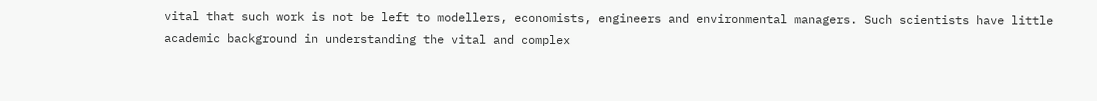vital that such work is not be left to modellers, economists, engineers and environmental managers. Such scientists have little academic background in understanding the vital and complex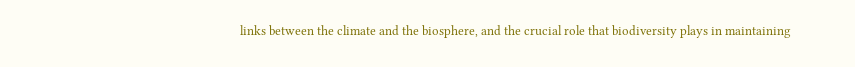links between the climate and the biosphere, and the crucial role that biodiversity plays in maintaining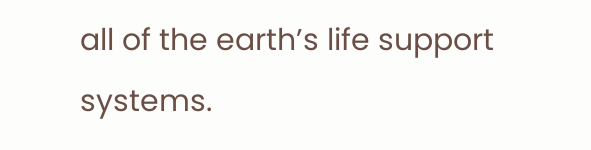all of the earth’s life support systems.